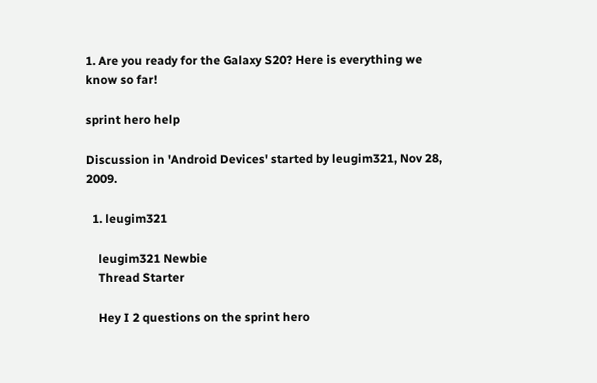1. Are you ready for the Galaxy S20? Here is everything we know so far!

sprint hero help

Discussion in 'Android Devices' started by leugim321, Nov 28, 2009.

  1. leugim321

    leugim321 Newbie
    Thread Starter

    Hey I 2 questions on the sprint hero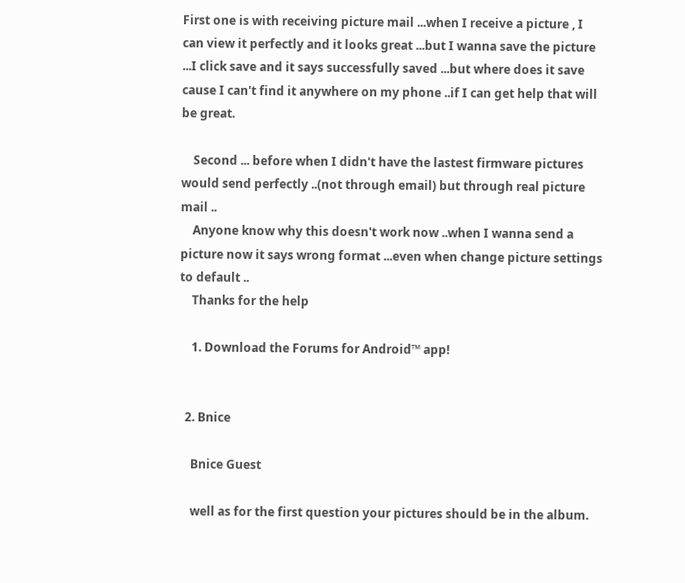First one is with receiving picture mail ...when I receive a picture , I can view it perfectly and it looks great ...but I wanna save the picture ...I click save and it says successfully saved ...but where does it save cause I can't find it anywhere on my phone ..if I can get help that will be great.

    Second ... before when I didn't have the lastest firmware pictures would send perfectly ..(not through email) but through real picture mail ..
    Anyone know why this doesn't work now ..when I wanna send a picture now it says wrong format ...even when change picture settings to default ..
    Thanks for the help

    1. Download the Forums for Android™ app!


  2. Bnice

    Bnice Guest

    well as for the first question your pictures should be in the album.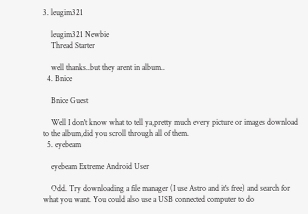3. leugim321

    leugim321 Newbie
    Thread Starter

    well thanks..but they arent in album..
  4. Bnice

    Bnice Guest

    Well I don't know what to tell ya,pretty much every picture or images download to the album,did you scroll through all of them.
  5. eyebeam

    eyebeam Extreme Android User

    Odd. Try downloading a file manager (I use Astro and it's free) and search for what you want. You could also use a USB connected computer to do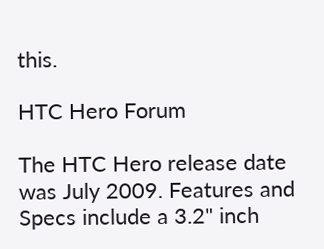this.

HTC Hero Forum

The HTC Hero release date was July 2009. Features and Specs include a 3.2" inch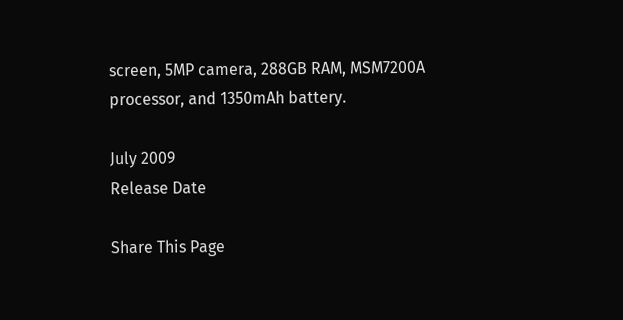screen, 5MP camera, 288GB RAM, MSM7200A processor, and 1350mAh battery.

July 2009
Release Date

Share This Page